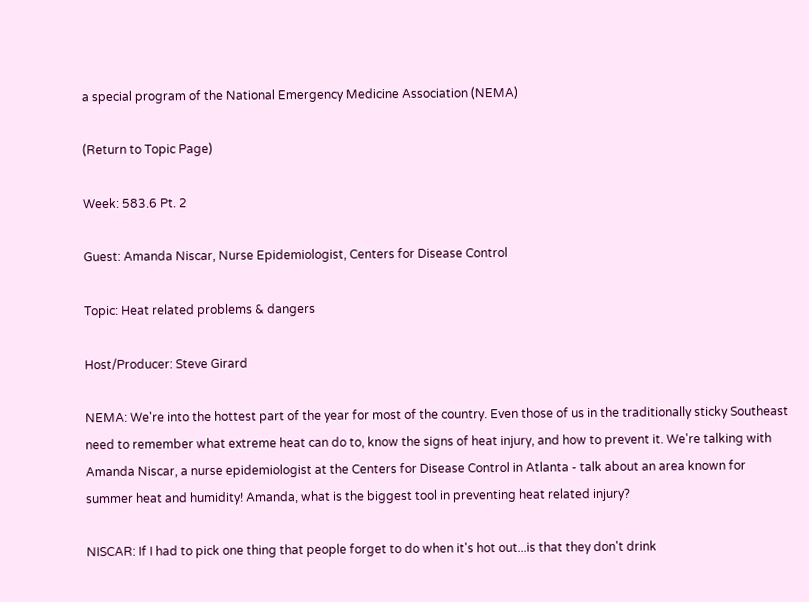a special program of the National Emergency Medicine Association (NEMA)

(Return to Topic Page)

Week: 583.6 Pt. 2

Guest: Amanda Niscar, Nurse Epidemiologist, Centers for Disease Control

Topic: Heat related problems & dangers

Host/Producer: Steve Girard

NEMA: We're into the hottest part of the year for most of the country. Even those of us in the traditionally sticky Southeast need to remember what extreme heat can do to, know the signs of heat injury, and how to prevent it. We're talking with Amanda Niscar, a nurse epidemiologist at the Centers for Disease Control in Atlanta - talk about an area known for summer heat and humidity! Amanda, what is the biggest tool in preventing heat related injury?

NISCAR: If I had to pick one thing that people forget to do when it's hot out...is that they don't drink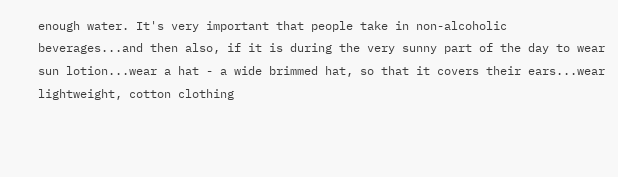enough water. It's very important that people take in non-alcoholic beverages...and then also, if it is during the very sunny part of the day to wear sun lotion...wear a hat - a wide brimmed hat, so that it covers their ears...wear lightweight, cotton clothing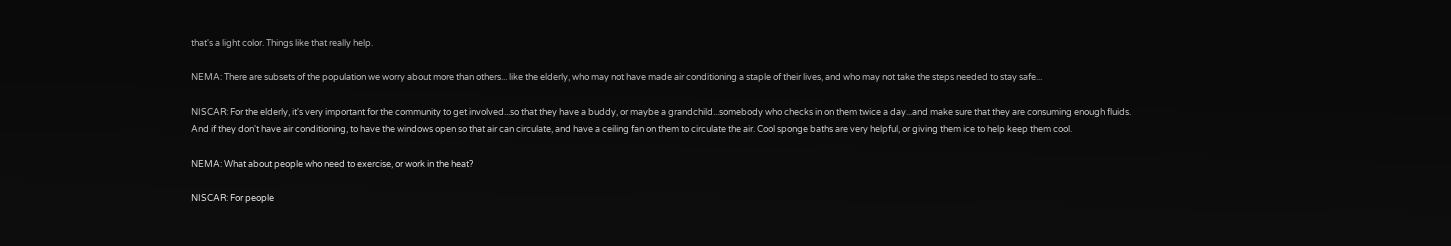that's a light color. Things like that really help.

NEMA: There are subsets of the population we worry about more than others... like the elderly, who may not have made air conditioning a staple of their lives, and who may not take the steps needed to stay safe...

NISCAR: For the elderly, it's very important for the community to get involved...so that they have a buddy, or maybe a grandchild...somebody who checks in on them twice a day...and make sure that they are consuming enough fluids. And if they don't have air conditioning, to have the windows open so that air can circulate, and have a ceiling fan on them to circulate the air. Cool sponge baths are very helpful, or giving them ice to help keep them cool.

NEMA: What about people who need to exercise, or work in the heat?

NISCAR: For people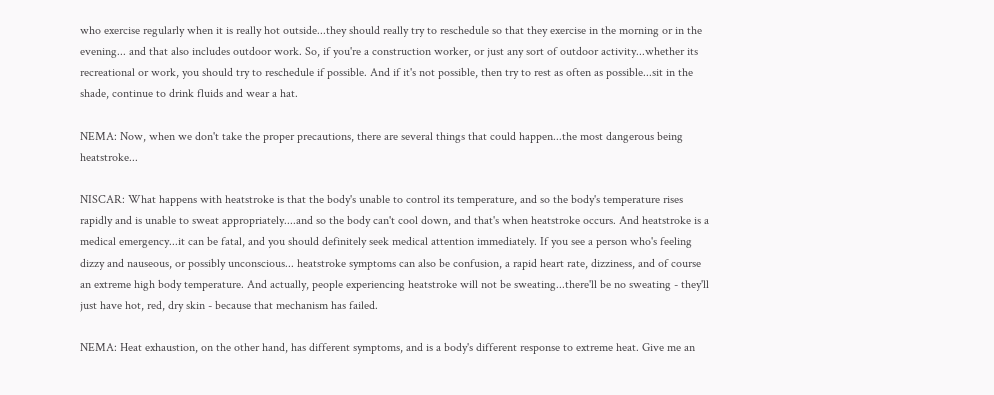who exercise regularly when it is really hot outside...they should really try to reschedule so that they exercise in the morning or in the evening... and that also includes outdoor work. So, if you're a construction worker, or just any sort of outdoor activity...whether its recreational or work, you should try to reschedule if possible. And if it's not possible, then try to rest as often as possible...sit in the shade, continue to drink fluids and wear a hat.

NEMA: Now, when we don't take the proper precautions, there are several things that could happen...the most dangerous being heatstroke...

NISCAR: What happens with heatstroke is that the body's unable to control its temperature, and so the body's temperature rises rapidly and is unable to sweat appropriately....and so the body can't cool down, and that's when heatstroke occurs. And heatstroke is a medical emergency...it can be fatal, and you should definitely seek medical attention immediately. If you see a person who's feeling dizzy and nauseous, or possibly unconscious... heatstroke symptoms can also be confusion, a rapid heart rate, dizziness, and of course an extreme high body temperature. And actually, people experiencing heatstroke will not be sweating...there'll be no sweating - they'll just have hot, red, dry skin - because that mechanism has failed.

NEMA: Heat exhaustion, on the other hand, has different symptoms, and is a body's different response to extreme heat. Give me an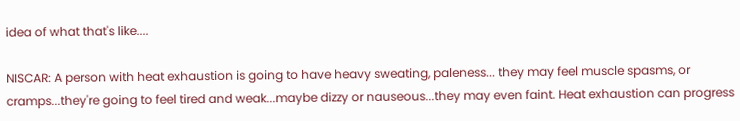idea of what that's like....

NISCAR: A person with heat exhaustion is going to have heavy sweating, paleness... they may feel muscle spasms, or cramps...they're going to feel tired and weak...maybe dizzy or nauseous...they may even faint. Heat exhaustion can progress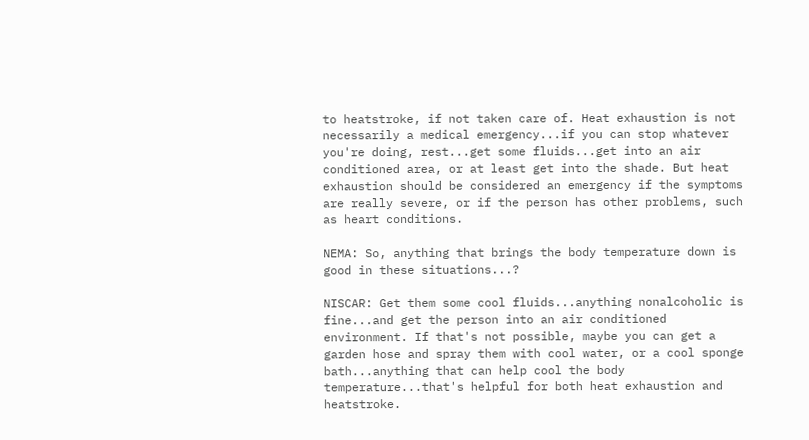to heatstroke, if not taken care of. Heat exhaustion is not necessarily a medical emergency...if you can stop whatever you're doing, rest...get some fluids...get into an air conditioned area, or at least get into the shade. But heat exhaustion should be considered an emergency if the symptoms are really severe, or if the person has other problems, such as heart conditions.

NEMA: So, anything that brings the body temperature down is good in these situations...?

NISCAR: Get them some cool fluids...anything nonalcoholic is fine...and get the person into an air conditioned environment. If that's not possible, maybe you can get a garden hose and spray them with cool water, or a cool sponge bath...anything that can help cool the body temperature...that's helpful for both heat exhaustion and heatstroke.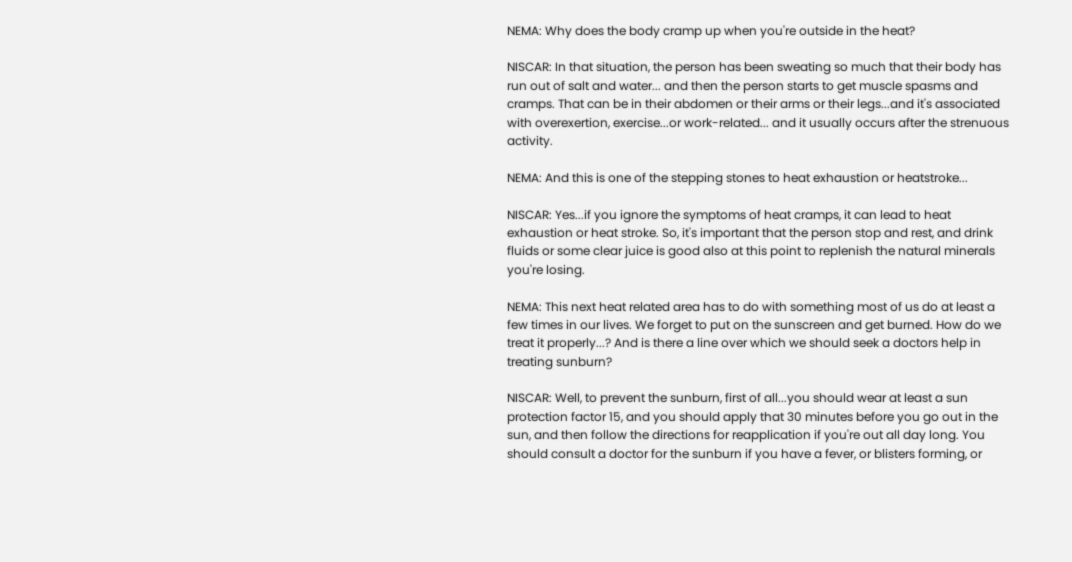NEMA: Why does the body cramp up when you're outside in the heat?

NISCAR: In that situation, the person has been sweating so much that their body has run out of salt and water... and then the person starts to get muscle spasms and cramps. That can be in their abdomen or their arms or their legs...and it's associated with overexertion, exercise...or work-related... and it usually occurs after the strenuous activity.

NEMA: And this is one of the stepping stones to heat exhaustion or heatstroke...

NISCAR: Yes...if you ignore the symptoms of heat cramps, it can lead to heat exhaustion or heat stroke. So, it's important that the person stop and rest, and drink fluids or some clear juice is good also at this point to replenish the natural minerals you're losing.

NEMA: This next heat related area has to do with something most of us do at least a few times in our lives. We forget to put on the sunscreen and get burned. How do we treat it properly...? And is there a line over which we should seek a doctors help in treating sunburn?

NISCAR: Well, to prevent the sunburn, first of all...you should wear at least a sun protection factor 15, and you should apply that 30 minutes before you go out in the sun, and then follow the directions for reapplication if you're out all day long. You should consult a doctor for the sunburn if you have a fever, or blisters forming, or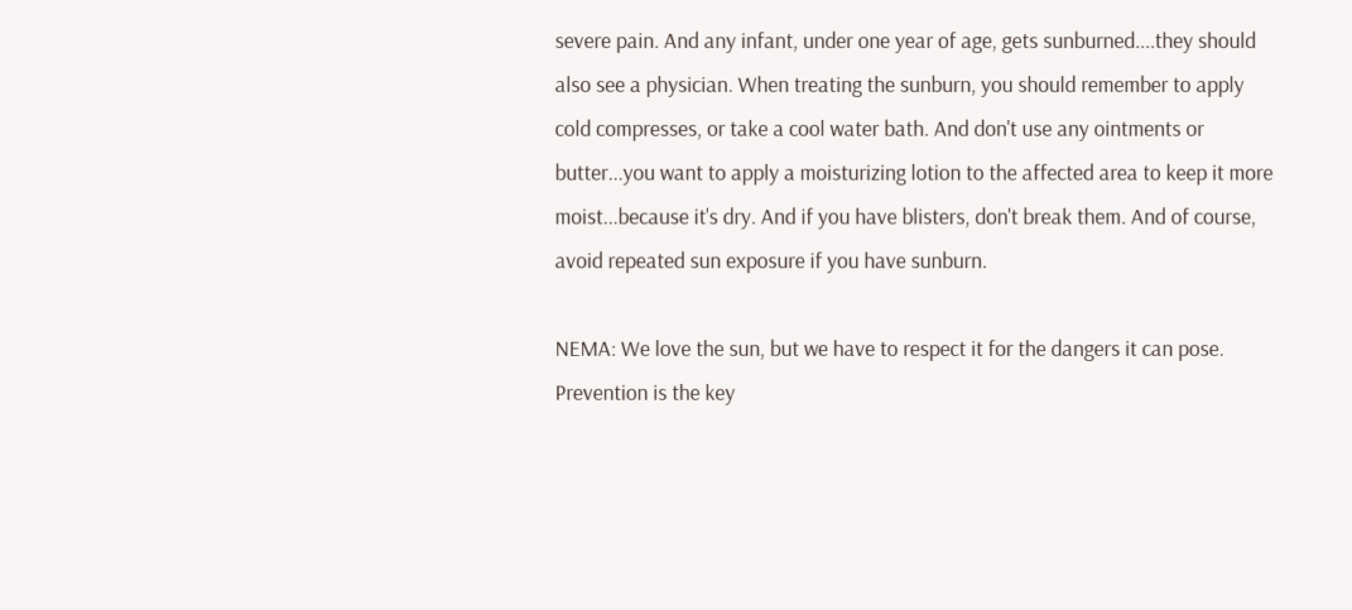severe pain. And any infant, under one year of age, gets sunburned....they should also see a physician. When treating the sunburn, you should remember to apply cold compresses, or take a cool water bath. And don't use any ointments or butter...you want to apply a moisturizing lotion to the affected area to keep it more moist...because it's dry. And if you have blisters, don't break them. And of course, avoid repeated sun exposure if you have sunburn.

NEMA: We love the sun, but we have to respect it for the dangers it can pose. Prevention is the key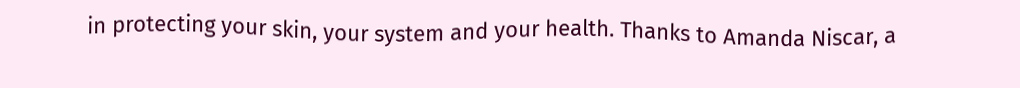in protecting your skin, your system and your health. Thanks to Amanda Niscar, a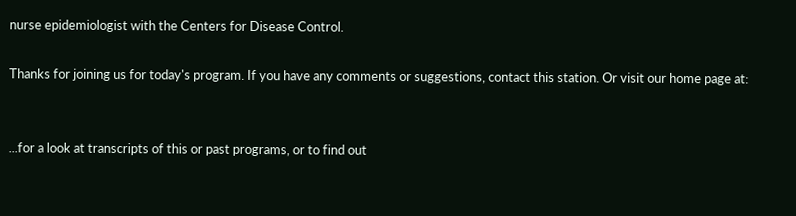nurse epidemiologist with the Centers for Disease Control.

Thanks for joining us for today's program. If you have any comments or suggestions, contact this station. Or visit our home page at:


...for a look at transcripts of this or past programs, or to find out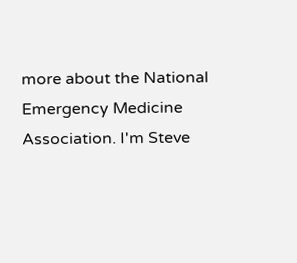more about the National Emergency Medicine Association. I'm Steve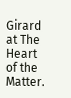Girard at The Heart of the Matter.